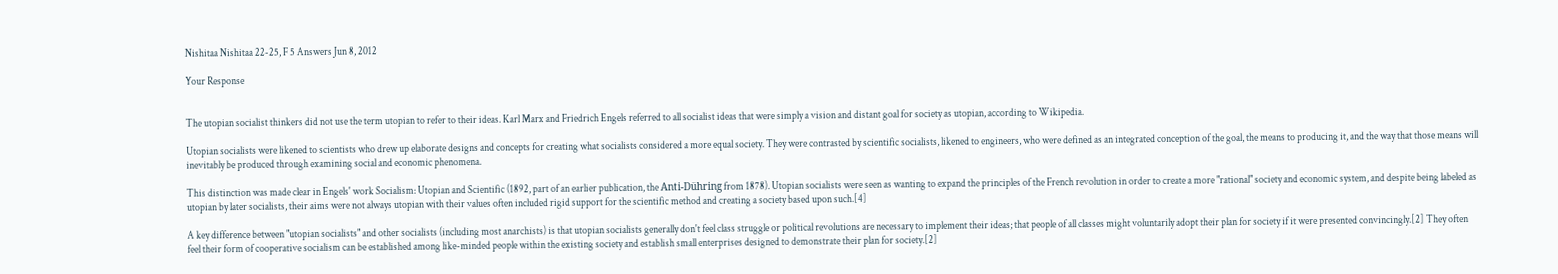Nishitaa Nishitaa 22-25, F 5 Answers Jun 8, 2012

Your Response


The utopian socialist thinkers did not use the term utopian to refer to their ideas. Karl Marx and Friedrich Engels referred to all socialist ideas that were simply a vision and distant goal for society as utopian, according to Wikipedia.

Utopian socialists were likened to scientists who drew up elaborate designs and concepts for creating what socialists considered a more equal society. They were contrasted by scientific socialists, likened to engineers, who were defined as an integrated conception of the goal, the means to producing it, and the way that those means will inevitably be produced through examining social and economic phenomena.

This distinction was made clear in Engels' work Socialism: Utopian and Scientific (1892, part of an earlier publication, the Anti-Dühring from 1878). Utopian socialists were seen as wanting to expand the principles of the French revolution in order to create a more "rational" society and economic system, and despite being labeled as utopian by later socialists, their aims were not always utopian with their values often included rigid support for the scientific method and creating a society based upon such.[4]

A key difference between "utopian socialists" and other socialists (including most anarchists) is that utopian socialists generally don't feel class struggle or political revolutions are necessary to implement their ideas; that people of all classes might voluntarily adopt their plan for society if it were presented convincingly.[2] They often feel their form of cooperative socialism can be established among like-minded people within the existing society and establish small enterprises designed to demonstrate their plan for society.[2]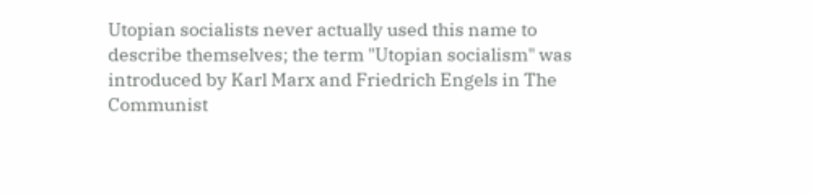Utopian socialists never actually used this name to describe themselves; the term "Utopian socialism" was introduced by Karl Marx and Friedrich Engels in The Communist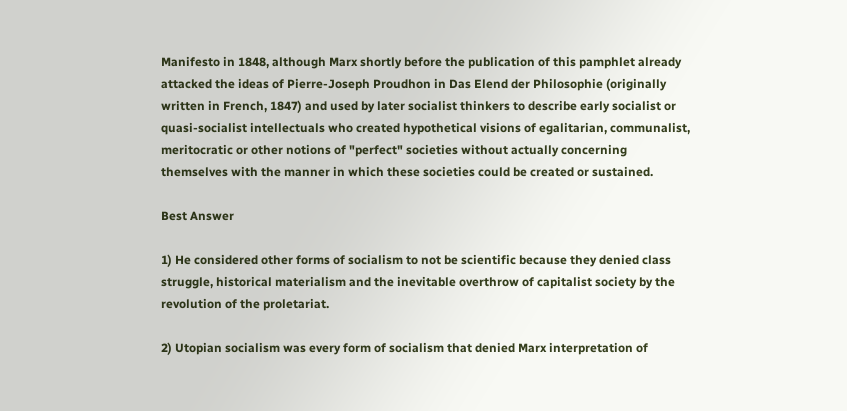Manifesto in 1848, although Marx shortly before the publication of this pamphlet already attacked the ideas of Pierre-Joseph Proudhon in Das Elend der Philosophie (originally written in French, 1847) and used by later socialist thinkers to describe early socialist or quasi-socialist intellectuals who created hypothetical visions of egalitarian, communalist, meritocratic or other notions of "perfect" societies without actually concerning themselves with the manner in which these societies could be created or sustained.

Best Answer

1) He considered other forms of socialism to not be scientific because they denied class struggle, historical materialism and the inevitable overthrow of capitalist society by the revolution of the proletariat.

2) Utopian socialism was every form of socialism that denied Marx interpretation of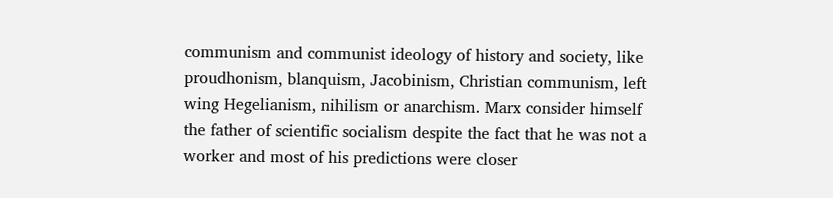communism and communist ideology of history and society, like proudhonism, blanquism, Jacobinism, Christian communism, left wing Hegelianism, nihilism or anarchism. Marx consider himself the father of scientific socialism despite the fact that he was not a worker and most of his predictions were closer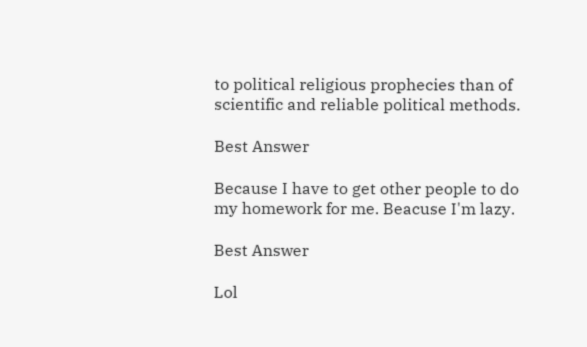to political religious prophecies than of scientific and reliable political methods.

Best Answer

Because I have to get other people to do my homework for me. Beacuse I'm lazy.

Best Answer

Lol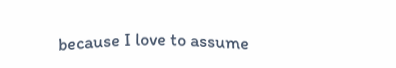because I love to assume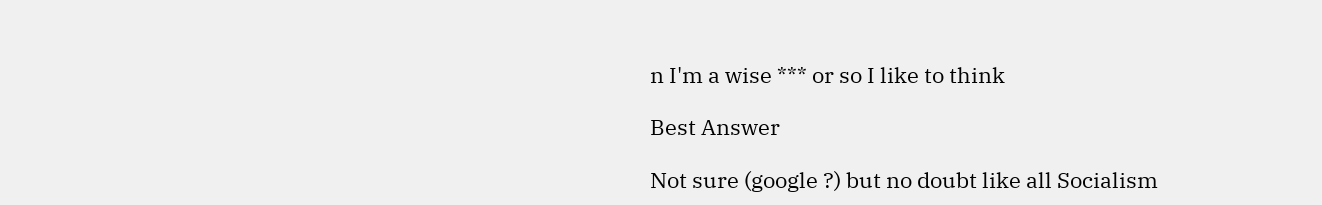n I'm a wise *** or so I like to think

Best Answer

Not sure (google ?) but no doubt like all Socialism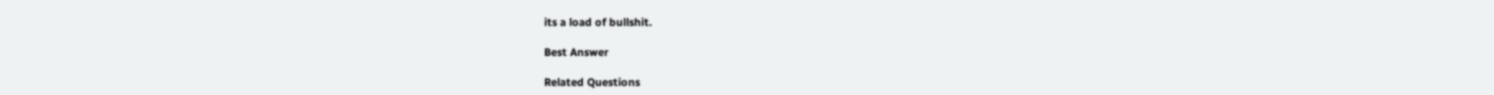its a load of bullshit.

Best Answer

Related Questions